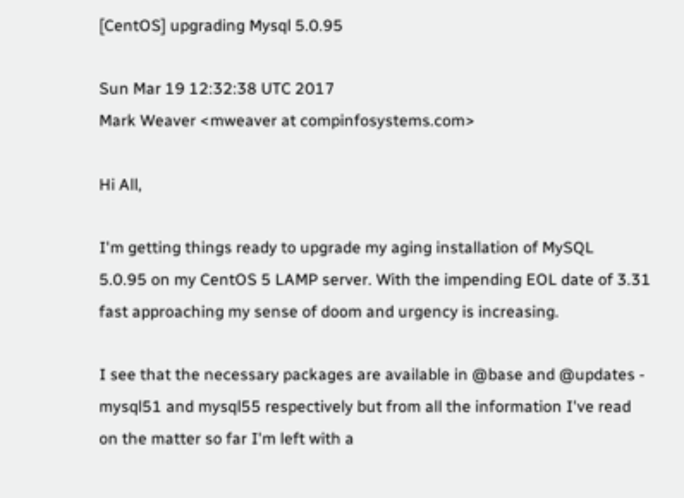[CentOS] upgrading Mysql 5.0.95

Sun Mar 19 12:32:38 UTC 2017
Mark Weaver <mweaver at compinfosystems.com>

Hi All,

I'm getting things ready to upgrade my aging installation of MySQL
5.0.95 on my CentOS 5 LAMP server. With the impending EOL date of 3.31
fast approaching my sense of doom and urgency is increasing.

I see that the necessary packages are available in @base and @updates -
mysql51 and mysql55 respectively but from all the information I've read
on the matter so far I'm left with a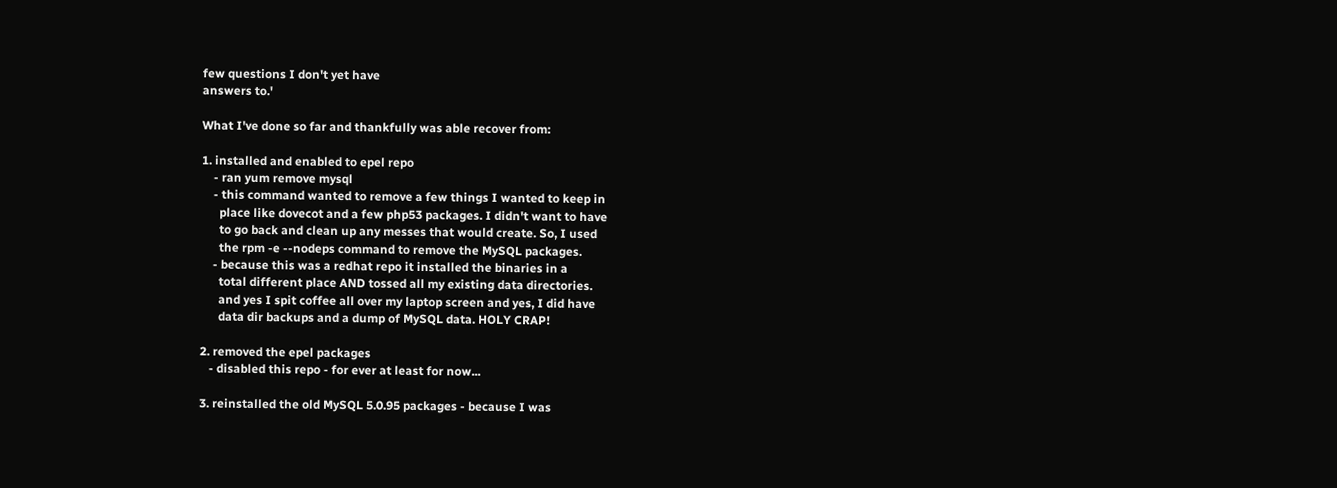few questions I don't yet have
answers to.'

What I've done so far and thankfully was able recover from:

1. installed and enabled to epel repo
    - ran yum remove mysql
    - this command wanted to remove a few things I wanted to keep in
      place like dovecot and a few php53 packages. I didn't want to have
      to go back and clean up any messes that would create. So, I used
      the rpm -e --nodeps command to remove the MySQL packages.
    - because this was a redhat repo it installed the binaries in a
      total different place AND tossed all my existing data directories.
      and yes I spit coffee all over my laptop screen and yes, I did have
      data dir backups and a dump of MySQL data. HOLY CRAP!

2. removed the epel packages
   - disabled this repo - for ever at least for now...

3. reinstalled the old MySQL 5.0.95 packages - because I was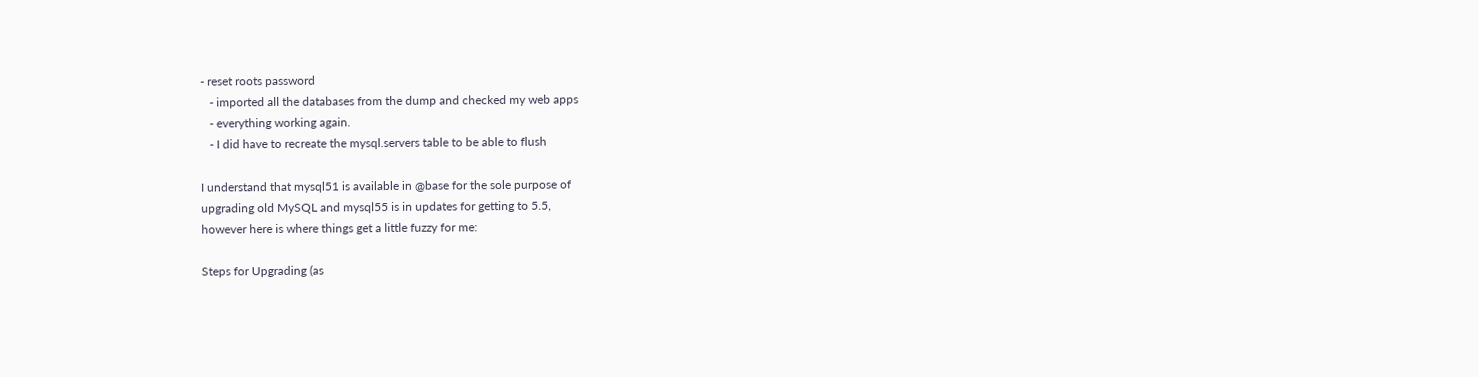- reset roots password
   - imported all the databases from the dump and checked my web apps
   - everything working again.
   - I did have to recreate the mysql.servers table to be able to flush

I understand that mysql51 is available in @base for the sole purpose of
upgrading old MySQL and mysql55 is in updates for getting to 5.5,
however here is where things get a little fuzzy for me:

Steps for Upgrading (as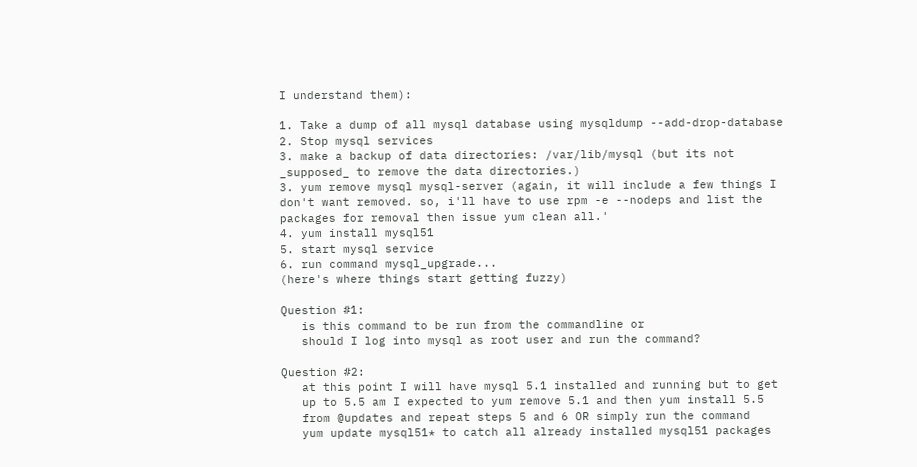I understand them):

1. Take a dump of all mysql database using mysqldump --add-drop-database
2. Stop mysql services
3. make a backup of data directories: /var/lib/mysql (but its not
_supposed_ to remove the data directories.)
3. yum remove mysql mysql-server (again, it will include a few things I
don't want removed. so, i'll have to use rpm -e --nodeps and list the
packages for removal then issue yum clean all.'
4. yum install mysql51
5. start mysql service
6. run command mysql_upgrade...
(here's where things start getting fuzzy)

Question #1:
   is this command to be run from the commandline or
   should I log into mysql as root user and run the command?

Question #2:
   at this point I will have mysql 5.1 installed and running but to get
   up to 5.5 am I expected to yum remove 5.1 and then yum install 5.5
   from @updates and repeat steps 5 and 6 OR simply run the command
   yum update mysql51* to catch all already installed mysql51 packages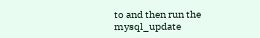to and then run the mysql_update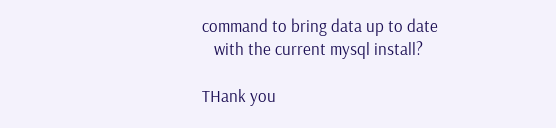command to bring data up to date
   with the current mysql install?

THank you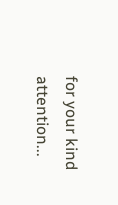for your kind attention...